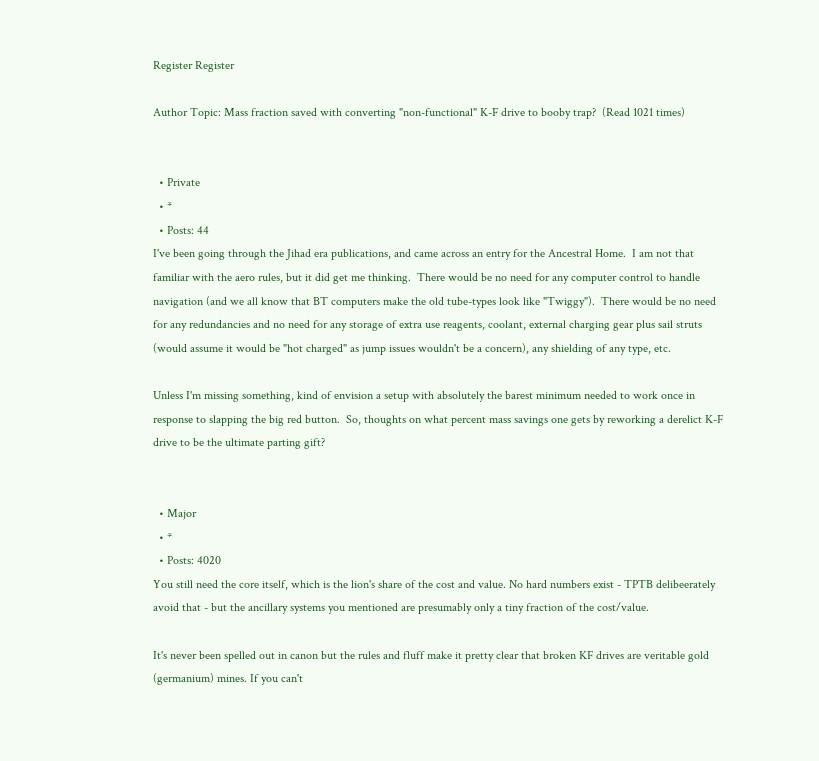Register Register

Author Topic: Mass fraction saved with converting "non-functional" K-F drive to booby trap?  (Read 1021 times)


  • Private
  • *
  • Posts: 44
I've been going through the Jihad era publications, and came across an entry for the Ancestral Home.  I am not that familiar with the aero rules, but it did get me thinking.  There would be no need for any computer control to handle navigation (and we all know that BT computers make the old tube-types look like "Twiggy").  There would be no need for any redundancies and no need for any storage of extra use reagents, coolant, external charging gear plus sail struts (would assume it would be "hot charged" as jump issues wouldn't be a concern), any shielding of any type, etc.

Unless I'm missing something, kind of envision a setup with absolutely the barest minimum needed to work once in response to slapping the big red button.  So, thoughts on what percent mass savings one gets by reworking a derelict K-F drive to be the ultimate parting gift?


  • Major
  • *
  • Posts: 4020
You still need the core itself, which is the lion's share of the cost and value. No hard numbers exist - TPTB delibeerately avoid that - but the ancillary systems you mentioned are presumably only a tiny fraction of the cost/value.

It's never been spelled out in canon but the rules and fluff make it pretty clear that broken KF drives are veritable gold (germanium) mines. If you can't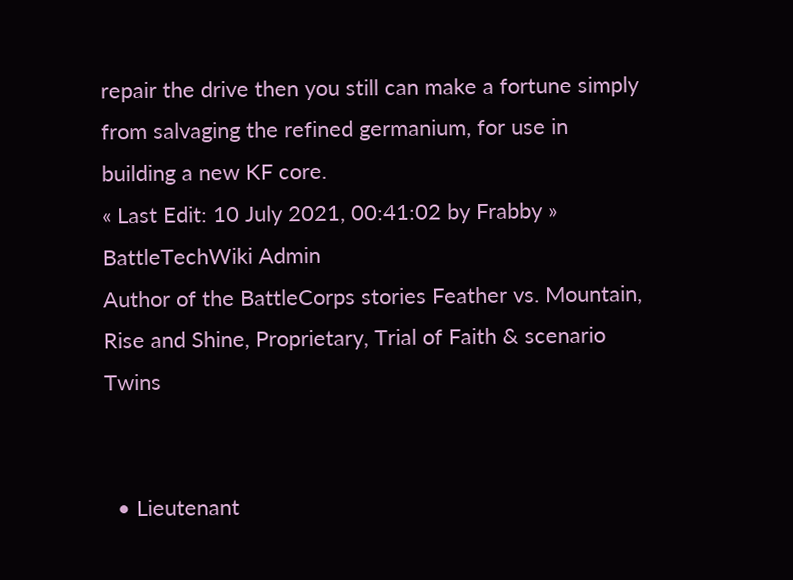repair the drive then you still can make a fortune simply from salvaging the refined germanium, for use in building a new KF core.
« Last Edit: 10 July 2021, 00:41:02 by Frabby » BattleTechWiki Admin
Author of the BattleCorps stories Feather vs. Mountain, Rise and Shine, Proprietary, Trial of Faith & scenario Twins


  • Lieutenant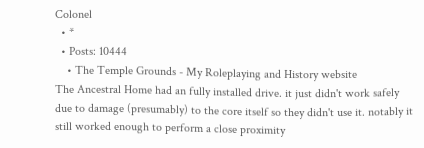Colonel
  • *
  • Posts: 10444
    • The Temple Grounds - My Roleplaying and History website
The Ancestral Home had an fully installed drive. it just didn't work safely due to damage (presumably) to the core itself so they didn't use it. notably it still worked enough to perform a close proximity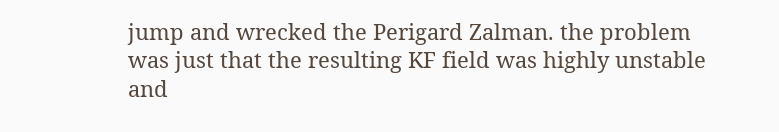jump and wrecked the Perigard Zalman. the problem was just that the resulting KF field was highly unstable and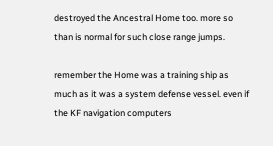destroyed the Ancestral Home too. more so than is normal for such close range jumps.

remember the Home was a training ship as much as it was a system defense vessel. even if the KF navigation computers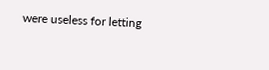were useless for letting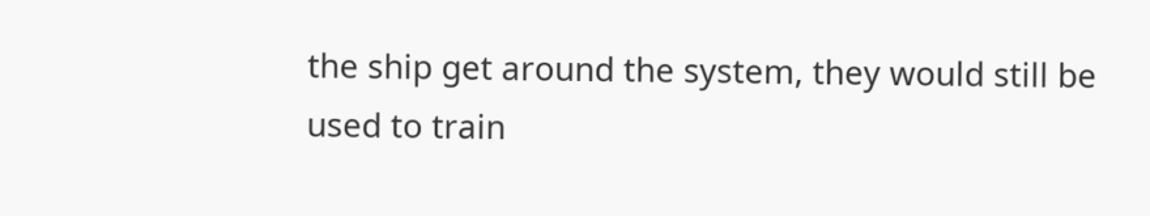the ship get around the system, they would still be used to train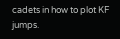cadets in how to plot KF jumps.